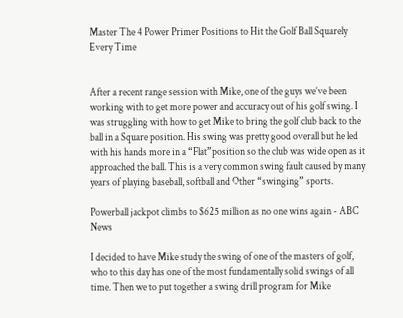Master The 4 Power Primer Positions to Hit the Golf Ball Squarely Every Time


After a recent range session with Mike, one of the guys we’ve been working with to get more power and accuracy out of his golf swing. I was struggling with how to get Mike to bring the golf club back to the ball in a Square position. His swing was pretty good overall but he led with his hands more in a “Flat”position so the club was wide open as it approached the ball. This is a very common swing fault caused by many years of playing baseball, softball and Other “swinging” sports.

Powerball jackpot climbs to $625 million as no one wins again - ABC News

I decided to have Mike study the swing of one of the masters of golf, who to this day has one of the most fundamentally solid swings of all time. Then we to put together a swing drill program for Mike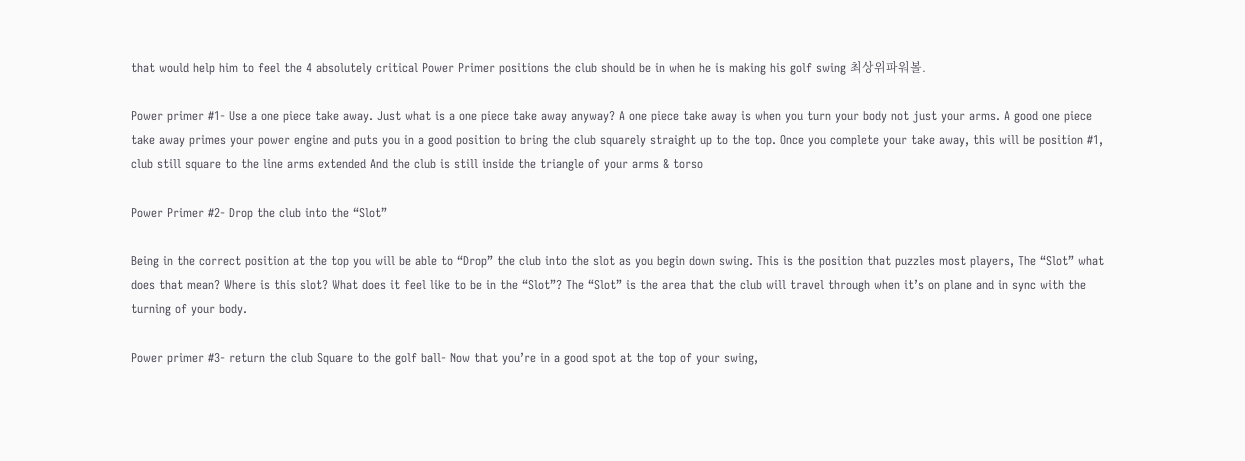that would help him to feel the 4 absolutely critical Power Primer positions the club should be in when he is making his golf swing 최상위파워볼.

Power primer #1- Use a one piece take away. Just what is a one piece take away anyway? A one piece take away is when you turn your body not just your arms. A good one piece take away primes your power engine and puts you in a good position to bring the club squarely straight up to the top. Once you complete your take away, this will be position #1, club still square to the line arms extended And the club is still inside the triangle of your arms & torso

Power Primer #2- Drop the club into the “Slot”

Being in the correct position at the top you will be able to “Drop” the club into the slot as you begin down swing. This is the position that puzzles most players, The “Slot” what does that mean? Where is this slot? What does it feel like to be in the “Slot”? The “Slot” is the area that the club will travel through when it’s on plane and in sync with the turning of your body.

Power primer #3- return the club Square to the golf ball- Now that you’re in a good spot at the top of your swing,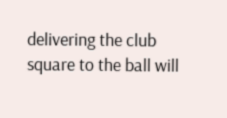delivering the club square to the ball will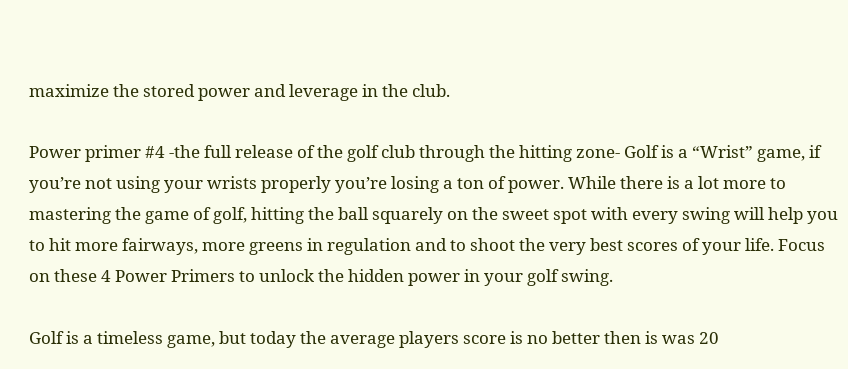maximize the stored power and leverage in the club.

Power primer #4 -the full release of the golf club through the hitting zone- Golf is a “Wrist” game, if you’re not using your wrists properly you’re losing a ton of power. While there is a lot more to mastering the game of golf, hitting the ball squarely on the sweet spot with every swing will help you to hit more fairways, more greens in regulation and to shoot the very best scores of your life. Focus on these 4 Power Primers to unlock the hidden power in your golf swing.

Golf is a timeless game, but today the average players score is no better then is was 20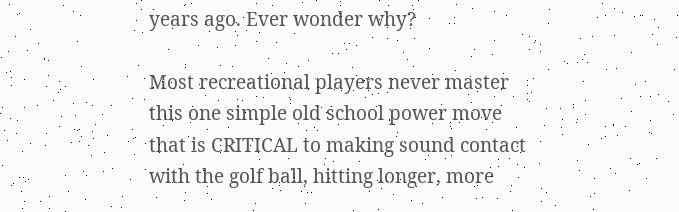years ago. Ever wonder why?

Most recreational players never master this one simple old school power move that is CRITICAL to making sound contact with the golf ball, hitting longer, more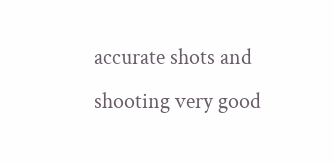accurate shots and shooting very good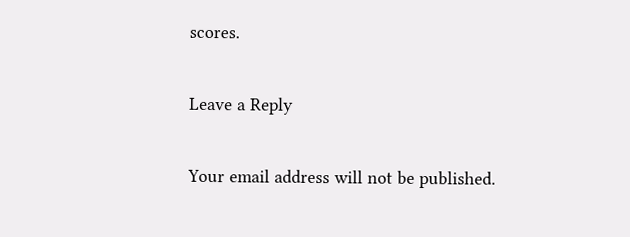scores.

Leave a Reply

Your email address will not be published.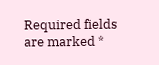Required fields are marked *